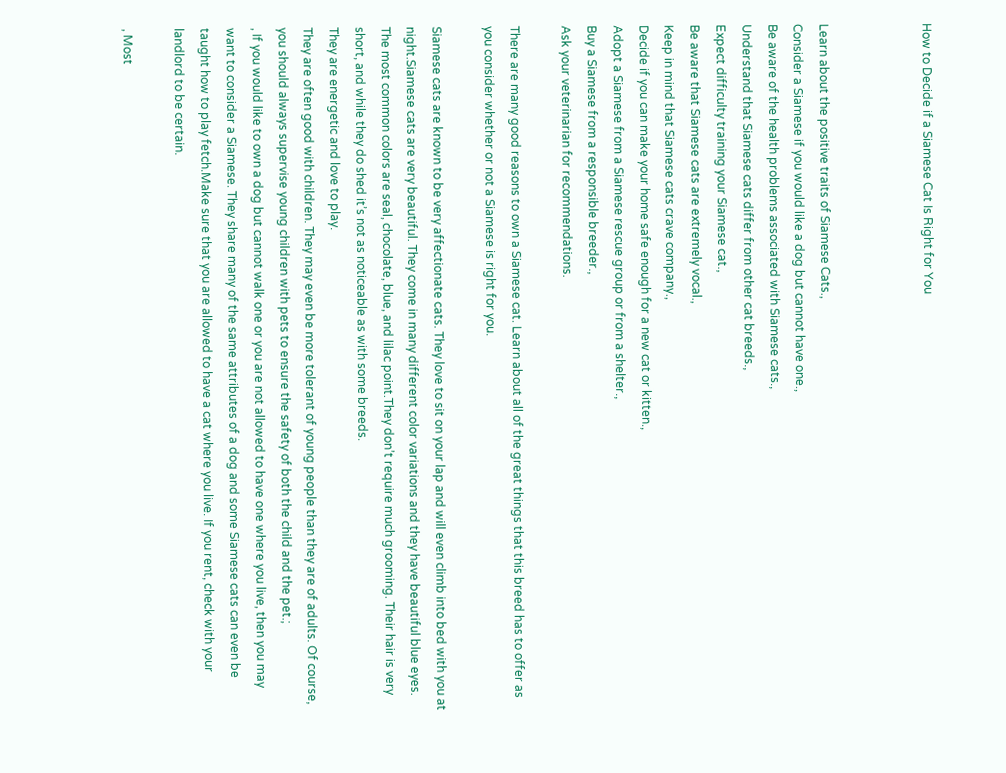How to Decide if a Siamese Cat Is Right for You



Learn about the positive traits of Siamese Cats.,
Consider a Siamese if you would like a dog but cannot have one.,
Be aware of the health problems associated with Siamese cats.,
Understand that Siamese cats differ from other cat breeds.,
Expect difficulty training your Siamese cat.,
Be aware that Siamese cats are extremely vocal.,
Keep in mind that Siamese cats crave company.,
Decide if you can make your home safe enough for a new cat or kitten.,
Adopt a Siamese from a Siamese rescue group or from a shelter.,
Buy a Siamese from a responsible breeder.,
Ask your veterinarian for recommendations.

There are many good reasons to own a Siamese cat. Learn about all of the great things that this breed has to offer as you consider whether or not a Siamese is right for you.

Siamese cats are known to be very affectionate cats. They love to sit on your lap and will even climb into bed with you at night.Siamese cats are very beautiful. They come in many different color variations and they have beautiful blue eyes. The most common colors are seal, chocolate, blue, and lilac point.They don’t require much grooming. Their hair is very short, and while they do shed it’s not as noticeable as with some breeds.
They are energetic and love to play.
They are often good with children. They may even be more tolerant of young people than they are of adults. Of course, you should always supervise young children with pets to ensure the safety of both the child and the pet.;
, If you would like to own a dog but cannot walk one or you are not allowed to have one where you live, then you may want to consider a Siamese. They share many of the same attributes of a dog and some Siamese cats can even be taught how to play fetch.Make sure that you are allowed to have a cat where you live. If you rent, check with your landlord to be certain.

, Most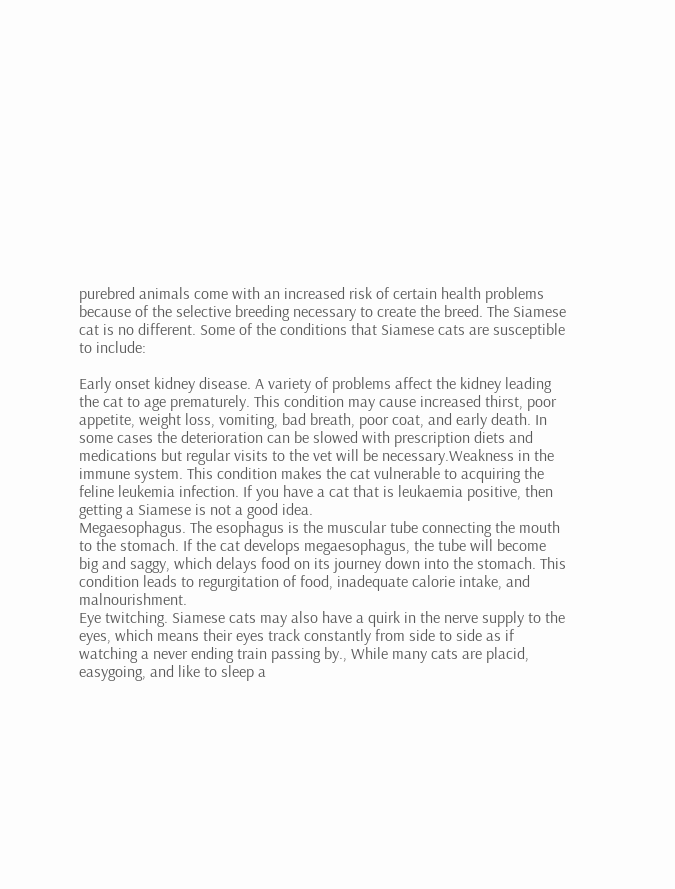purebred animals come with an increased risk of certain health problems because of the selective breeding necessary to create the breed. The Siamese cat is no different. Some of the conditions that Siamese cats are susceptible to include:

Early onset kidney disease. A variety of problems affect the kidney leading the cat to age prematurely. This condition may cause increased thirst, poor appetite, weight loss, vomiting, bad breath, poor coat, and early death. In some cases the deterioration can be slowed with prescription diets and medications but regular visits to the vet will be necessary.Weakness in the immune system. This condition makes the cat vulnerable to acquiring the feline leukemia infection. If you have a cat that is leukaemia positive, then getting a Siamese is not a good idea.
Megaesophagus. The esophagus is the muscular tube connecting the mouth to the stomach. If the cat develops megaesophagus, the tube will become big and saggy, which delays food on its journey down into the stomach. This condition leads to regurgitation of food, inadequate calorie intake, and malnourishment.
Eye twitching. Siamese cats may also have a quirk in the nerve supply to the eyes, which means their eyes track constantly from side to side as if watching a never ending train passing by., While many cats are placid, easygoing, and like to sleep a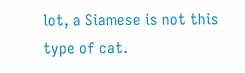lot, a Siamese is not this type of cat.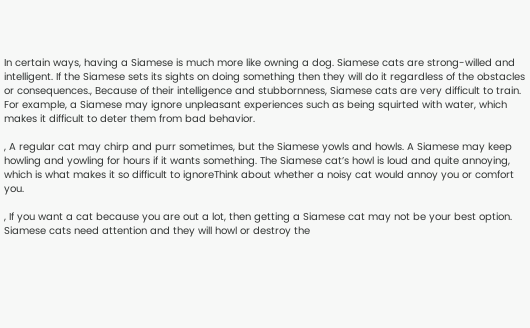In certain ways, having a Siamese is much more like owning a dog. Siamese cats are strong-willed and intelligent. If the Siamese sets its sights on doing something then they will do it regardless of the obstacles or consequences., Because of their intelligence and stubbornness, Siamese cats are very difficult to train. For example, a Siamese may ignore unpleasant experiences such as being squirted with water, which makes it difficult to deter them from bad behavior.

, A regular cat may chirp and purr sometimes, but the Siamese yowls and howls. A Siamese may keep howling and yowling for hours if it wants something. The Siamese cat’s howl is loud and quite annoying, which is what makes it so difficult to ignoreThink about whether a noisy cat would annoy you or comfort you.

, If you want a cat because you are out a lot, then getting a Siamese cat may not be your best option. Siamese cats need attention and they will howl or destroy the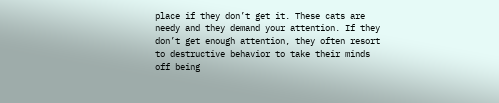place if they don’t get it. These cats are needy and they demand your attention. If they don’t get enough attention, they often resort to destructive behavior to take their minds off being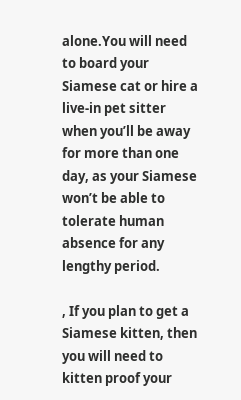alone.You will need to board your Siamese cat or hire a live-in pet sitter when you’ll be away for more than one day, as your Siamese won’t be able to tolerate human absence for any lengthy period.

, If you plan to get a Siamese kitten, then you will need to kitten proof your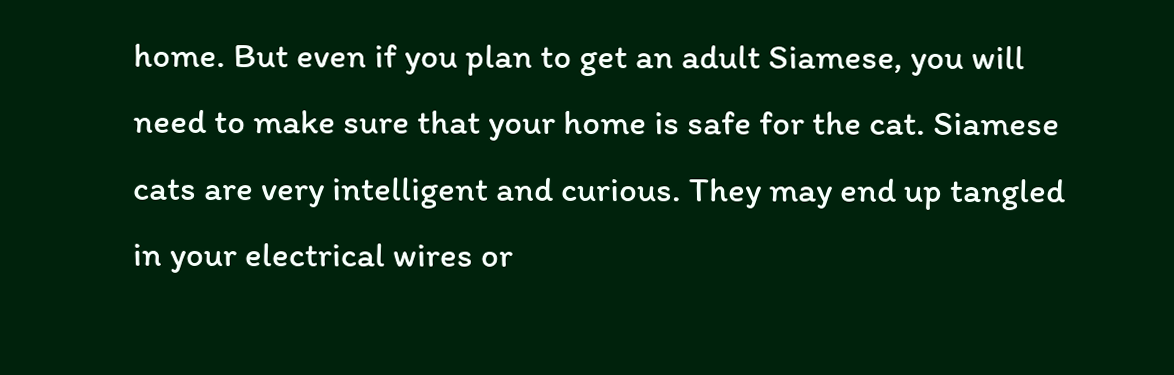home. But even if you plan to get an adult Siamese, you will need to make sure that your home is safe for the cat. Siamese cats are very intelligent and curious. They may end up tangled in your electrical wires or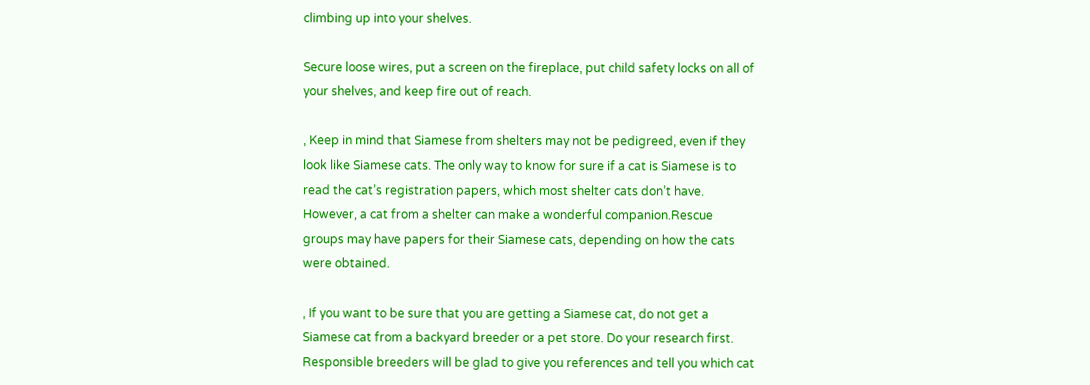climbing up into your shelves.

Secure loose wires, put a screen on the fireplace, put child safety locks on all of your shelves, and keep fire out of reach.

, Keep in mind that Siamese from shelters may not be pedigreed, even if they look like Siamese cats. The only way to know for sure if a cat is Siamese is to read the cat’s registration papers, which most shelter cats don’t have. However, a cat from a shelter can make a wonderful companion.Rescue groups may have papers for their Siamese cats, depending on how the cats were obtained.

, If you want to be sure that you are getting a Siamese cat, do not get a Siamese cat from a backyard breeder or a pet store. Do your research first. Responsible breeders will be glad to give you references and tell you which cat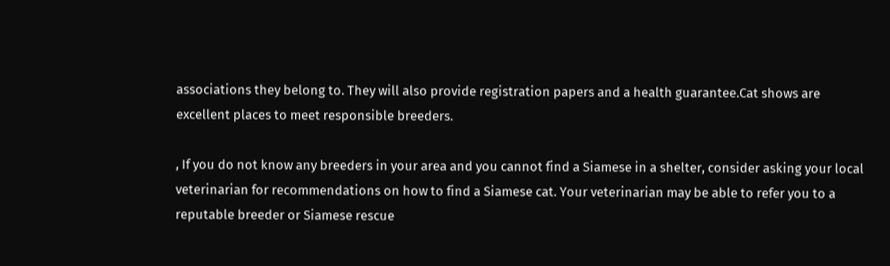associations they belong to. They will also provide registration papers and a health guarantee.Cat shows are excellent places to meet responsible breeders.

, If you do not know any breeders in your area and you cannot find a Siamese in a shelter, consider asking your local veterinarian for recommendations on how to find a Siamese cat. Your veterinarian may be able to refer you to a reputable breeder or Siamese rescue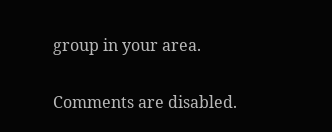group in your area.

Comments are disabled.